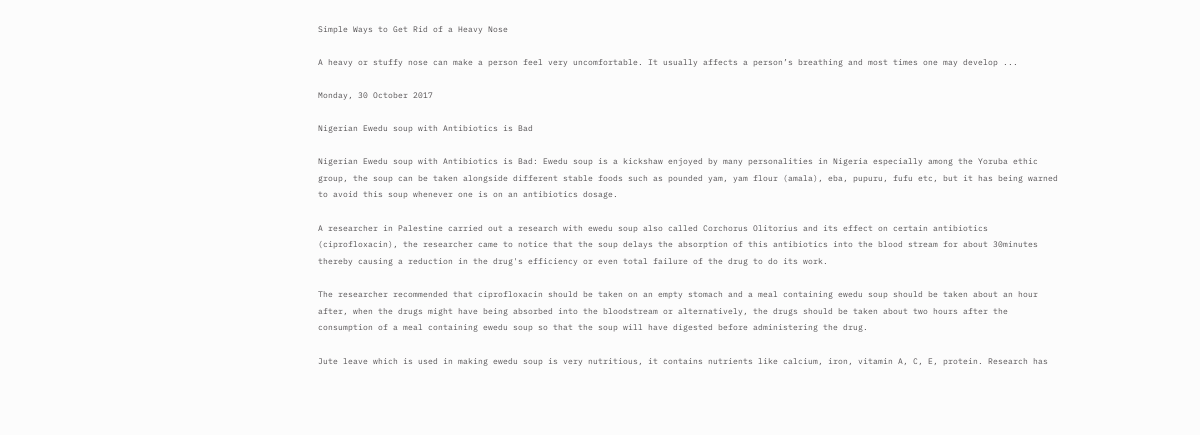Simple Ways to Get Rid of a Heavy Nose

A heavy or stuffy nose can make a person feel very uncomfortable. It usually affects a person’s breathing and most times one may develop ...

Monday, 30 October 2017

Nigerian Ewedu soup with Antibiotics is Bad

Nigerian Ewedu soup with Antibiotics is Bad: Ewedu soup is a kickshaw enjoyed by many personalities in Nigeria especially among the Yoruba ethic group, the soup can be taken alongside different stable foods such as pounded yam, yam flour (amala), eba, pupuru, fufu etc, but it has being warned to avoid this soup whenever one is on an antibiotics dosage.

A researcher in Palestine carried out a research with ewedu soup also called Corchorus Olitorius and its effect on certain antibiotics (ciprofloxacin), the researcher came to notice that the soup delays the absorption of this antibiotics into the blood stream for about 30minutes thereby causing a reduction in the drug's efficiency or even total failure of the drug to do its work.

The researcher recommended that ciprofloxacin should be taken on an empty stomach and a meal containing ewedu soup should be taken about an hour after, when the drugs might have being absorbed into the bloodstream or alternatively, the drugs should be taken about two hours after the consumption of a meal containing ewedu soup so that the soup will have digested before administering the drug.

Jute leave which is used in making ewedu soup is very nutritious, it contains nutrients like calcium, iron, vitamin A, C, E, protein. Research has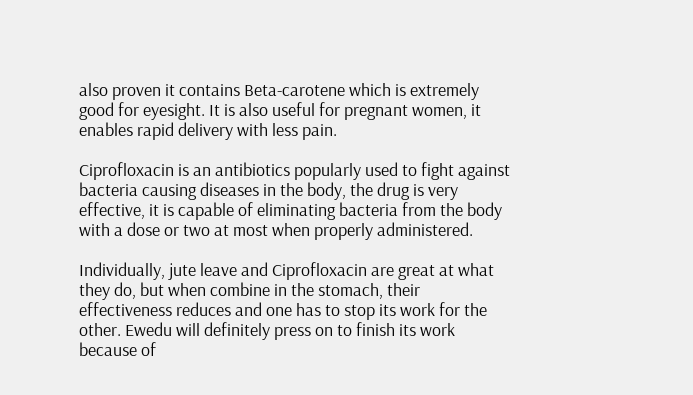also proven it contains Beta-carotene which is extremely good for eyesight. It is also useful for pregnant women, it enables rapid delivery with less pain.

Ciprofloxacin is an antibiotics popularly used to fight against bacteria causing diseases in the body, the drug is very effective, it is capable of eliminating bacteria from the body with a dose or two at most when properly administered.

Individually, jute leave and Ciprofloxacin are great at what they do, but when combine in the stomach, their effectiveness reduces and one has to stop its work for the other. Ewedu will definitely press on to finish its work because of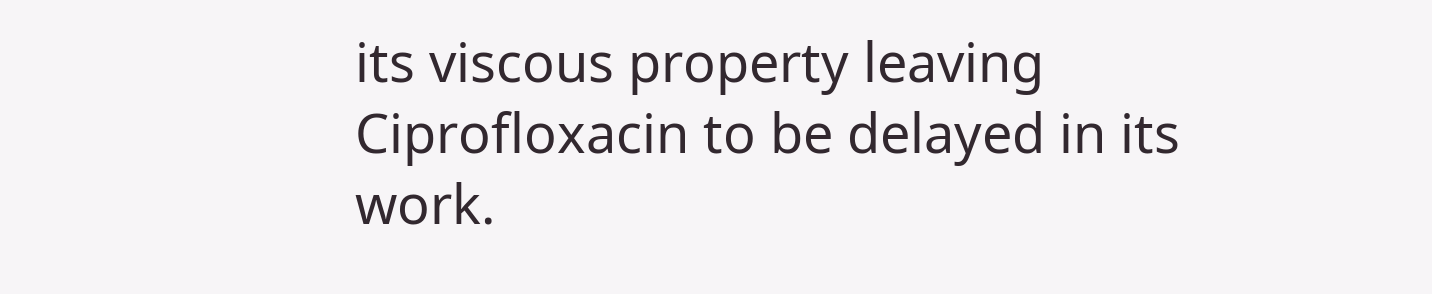its viscous property leaving Ciprofloxacin to be delayed in its work.